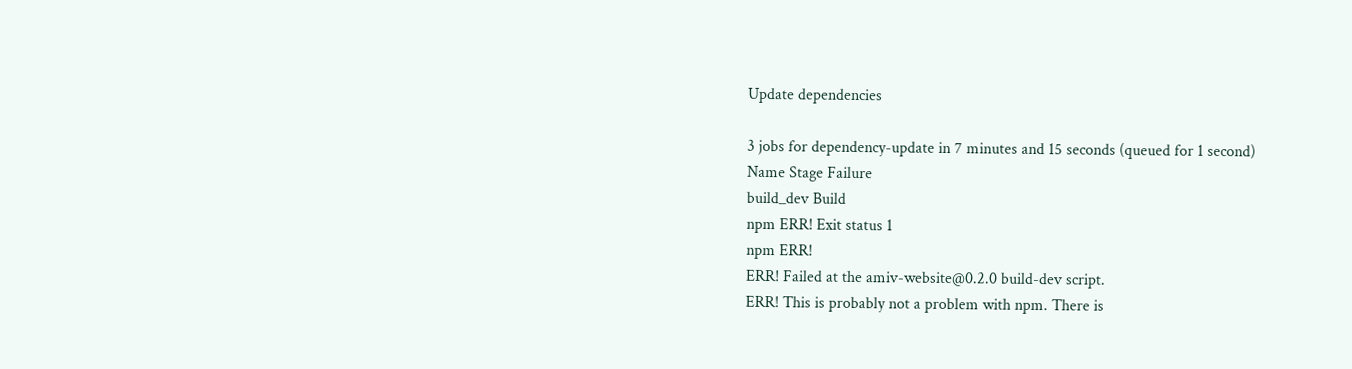Update dependencies

3 jobs for dependency-update in 7 minutes and 15 seconds (queued for 1 second)
Name Stage Failure
build_dev Build
npm ERR! Exit status 1
npm ERR!
ERR! Failed at the amiv-website@0.2.0 build-dev script.
ERR! This is probably not a problem with npm. There is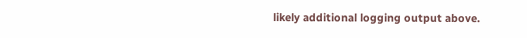likely additional logging output above.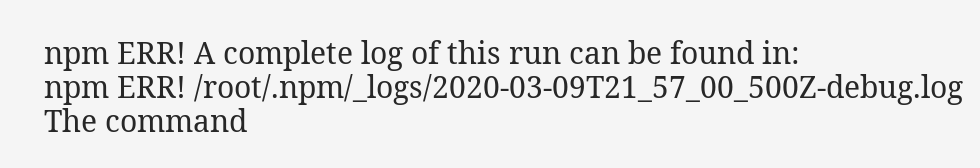npm ERR! A complete log of this run can be found in:
npm ERR! /root/.npm/_logs/2020-03-09T21_57_00_500Z-debug.log
The command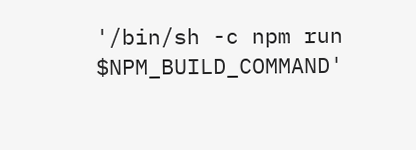'/bin/sh -c npm run $NPM_BUILD_COMMAND'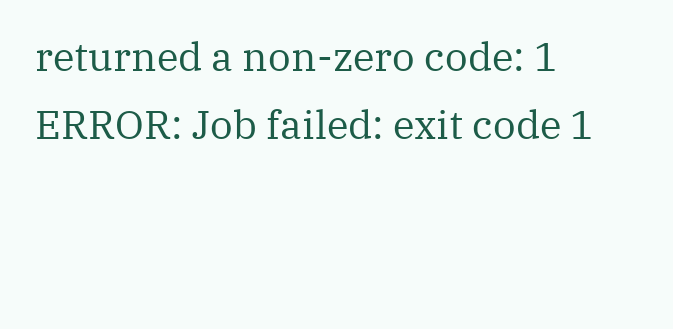returned a non-zero code: 1
ERROR: Job failed: exit code 1